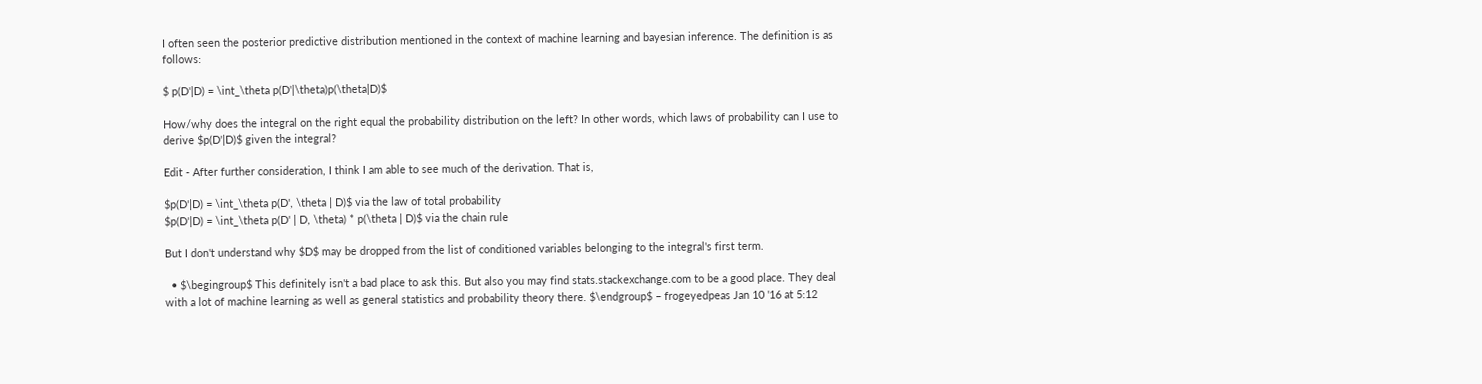I often seen the posterior predictive distribution mentioned in the context of machine learning and bayesian inference. The definition is as follows:

$ p(D'|D) = \int_\theta p(D'|\theta)p(\theta|D)$

How/why does the integral on the right equal the probability distribution on the left? In other words, which laws of probability can I use to derive $p(D'|D)$ given the integral?

Edit - After further consideration, I think I am able to see much of the derivation. That is,

$p(D'|D) = \int_\theta p(D', \theta | D)$ via the law of total probability
$p(D'|D) = \int_\theta p(D' | D, \theta) * p(\theta | D)$ via the chain rule

But I don't understand why $D$ may be dropped from the list of conditioned variables belonging to the integral's first term.

  • $\begingroup$ This definitely isn't a bad place to ask this. But also you may find stats.stackexchange.com to be a good place. They deal with a lot of machine learning as well as general statistics and probability theory there. $\endgroup$ – frogeyedpeas Jan 10 '16 at 5:12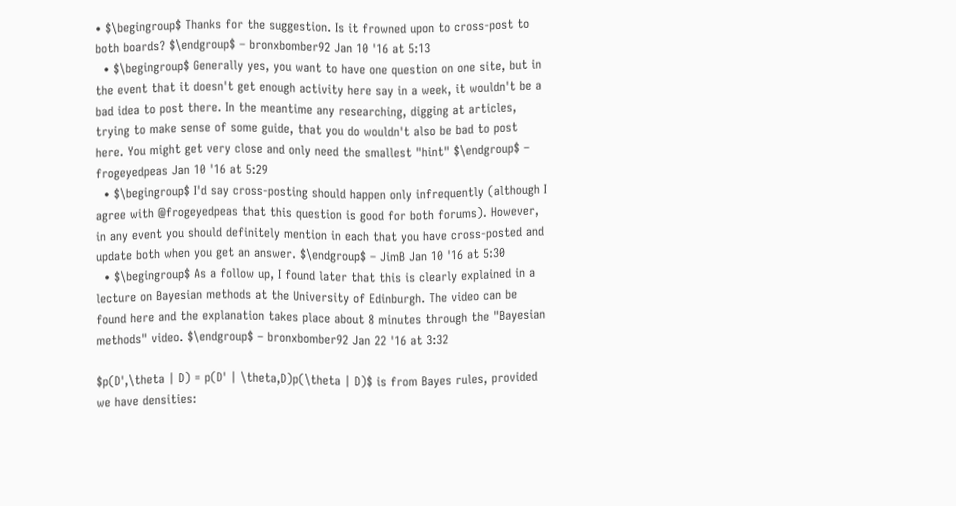• $\begingroup$ Thanks for the suggestion. Is it frowned upon to cross-post to both boards? $\endgroup$ – bronxbomber92 Jan 10 '16 at 5:13
  • $\begingroup$ Generally yes, you want to have one question on one site, but in the event that it doesn't get enough activity here say in a week, it wouldn't be a bad idea to post there. In the meantime any researching, digging at articles, trying to make sense of some guide, that you do wouldn't also be bad to post here. You might get very close and only need the smallest "hint" $\endgroup$ – frogeyedpeas Jan 10 '16 at 5:29
  • $\begingroup$ I'd say cross-posting should happen only infrequently (although I agree with @frogeyedpeas that this question is good for both forums). However, in any event you should definitely mention in each that you have cross-posted and update both when you get an answer. $\endgroup$ – JimB Jan 10 '16 at 5:30
  • $\begingroup$ As a follow up, I found later that this is clearly explained in a lecture on Bayesian methods at the University of Edinburgh. The video can be found here and the explanation takes place about 8 minutes through the "Bayesian methods" video. $\endgroup$ – bronxbomber92 Jan 22 '16 at 3:32

$p(D',\theta | D) = p(D' | \theta,D)p(\theta | D)$ is from Bayes rules, provided we have densities: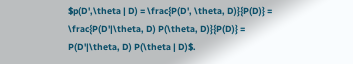$p(D',\theta | D) = \frac{P(D', \theta, D)}{P(D)} = \frac{P(D'|\theta, D) P(\theta, D)}{P(D)} = P(D'|\theta, D) P(\theta | D)$.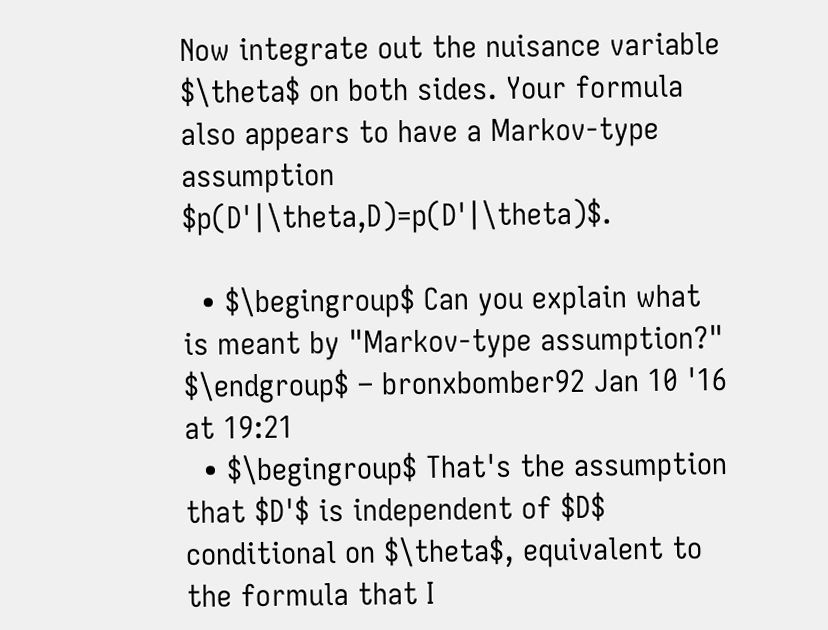Now integrate out the nuisance variable $\theta$ on both sides. Your formula also appears to have a Markov-type assumption $p(D'|\theta,D)=p(D'|\theta)$.

  • $\begingroup$ Can you explain what is meant by "Markov-type assumption?" $\endgroup$ – bronxbomber92 Jan 10 '16 at 19:21
  • $\begingroup$ That's the assumption that $D'$ is independent of $D$ conditional on $\theta$, equivalent to the formula that I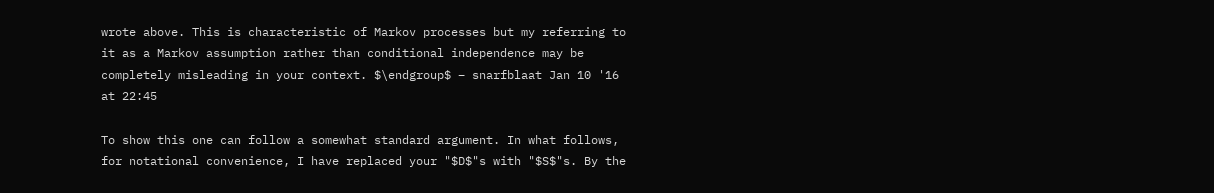wrote above. This is characteristic of Markov processes but my referring to it as a Markov assumption rather than conditional independence may be completely misleading in your context. $\endgroup$ – snarfblaat Jan 10 '16 at 22:45

To show this one can follow a somewhat standard argument. In what follows, for notational convenience, I have replaced your "$D$"s with "$S$"s. By the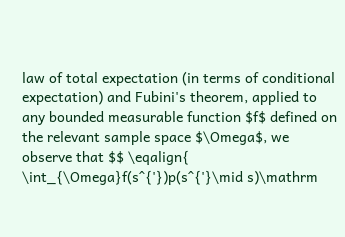law of total expectation (in terms of conditional expectation) and Fubini's theorem, applied to any bounded measurable function $f$ defined on the relevant sample space $\Omega$, we observe that $$ \eqalign{ \int_{\Omega}f(s^{'})p(s^{'}\mid s)\mathrm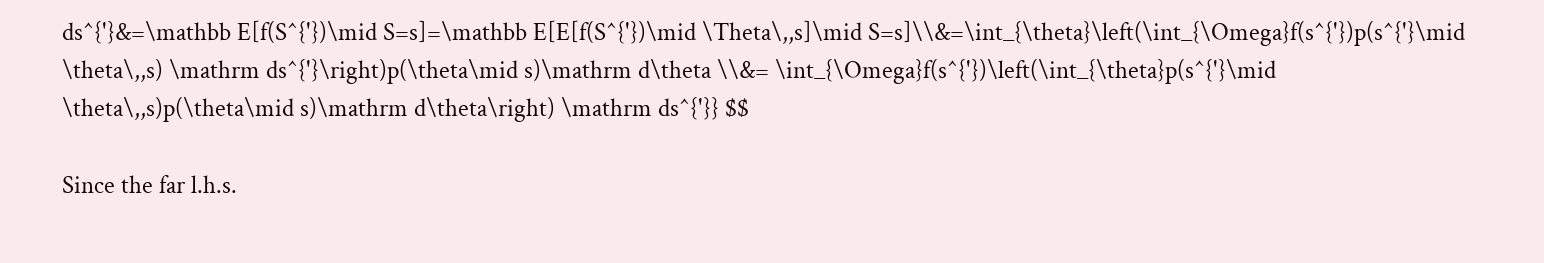ds^{'}&=\mathbb E[f(S^{'})\mid S=s]=\mathbb E[E[f(S^{'})\mid \Theta\,,s]\mid S=s]\\&=\int_{\theta}\left(\int_{\Omega}f(s^{'})p(s^{'}\mid \theta\,,s) \mathrm ds^{'}\right)p(\theta\mid s)\mathrm d\theta \\&= \int_{\Omega}f(s^{'})\left(\int_{\theta}p(s^{'}\mid \theta\,,s)p(\theta\mid s)\mathrm d\theta\right) \mathrm ds^{'}} $$

Since the far l.h.s.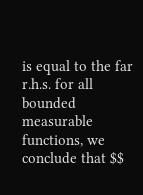is equal to the far r.h.s. for all bounded measurable functions, we conclude that $$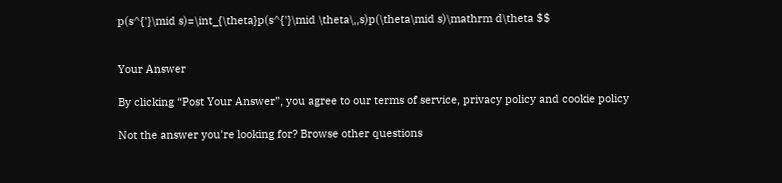p(s^{'}\mid s)=\int_{\theta}p(s^{'}\mid \theta\,,s)p(\theta\mid s)\mathrm d\theta $$


Your Answer

By clicking “Post Your Answer”, you agree to our terms of service, privacy policy and cookie policy

Not the answer you're looking for? Browse other questions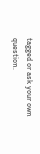tagged or ask your own question.